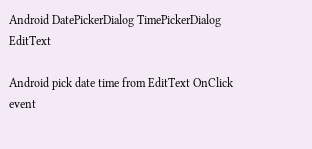Android DatePickerDialog TimePickerDialog EditText

Android pick date time from EditText OnClick event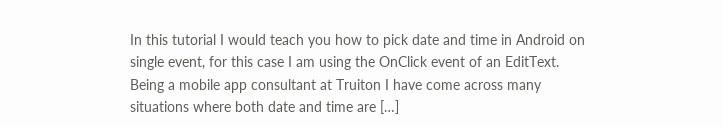In this tutorial I would teach you how to pick date and time in Android on single event, for this case I am using the OnClick event of an EditText. Being a mobile app consultant at Truiton I have come across many situations where both date and time are […]